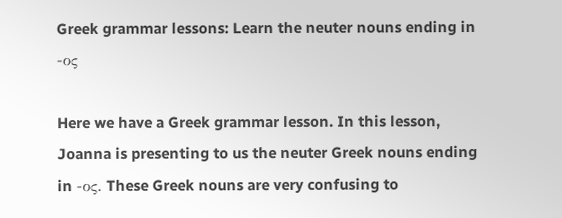Greek grammar lessons: Learn the neuter nouns ending in -ος

Here we have a Greek grammar lesson. In this lesson, Joanna is presenting to us the neuter Greek nouns ending in -ος. These Greek nouns are very confusing to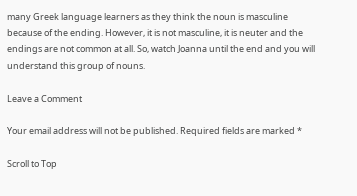many Greek language learners as they think the noun is masculine because of the ending. However, it is not masculine, it is neuter and the endings are not common at all. So, watch Joanna until the end and you will understand this group of nouns.

Leave a Comment

Your email address will not be published. Required fields are marked *

Scroll to Top